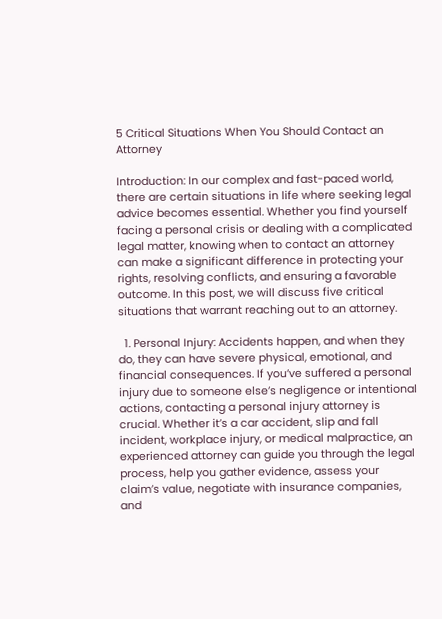5 Critical Situations When You Should Contact an Attorney

Introduction: In our complex and fast-paced world, there are certain situations in life where seeking legal advice becomes essential. Whether you find yourself facing a personal crisis or dealing with a complicated legal matter, knowing when to contact an attorney can make a significant difference in protecting your rights, resolving conflicts, and ensuring a favorable outcome. In this post, we will discuss five critical situations that warrant reaching out to an attorney.

  1. Personal Injury: Accidents happen, and when they do, they can have severe physical, emotional, and financial consequences. If you’ve suffered a personal injury due to someone else’s negligence or intentional actions, contacting a personal injury attorney is crucial. Whether it’s a car accident, slip and fall incident, workplace injury, or medical malpractice, an experienced attorney can guide you through the legal process, help you gather evidence, assess your claim’s value, negotiate with insurance companies, and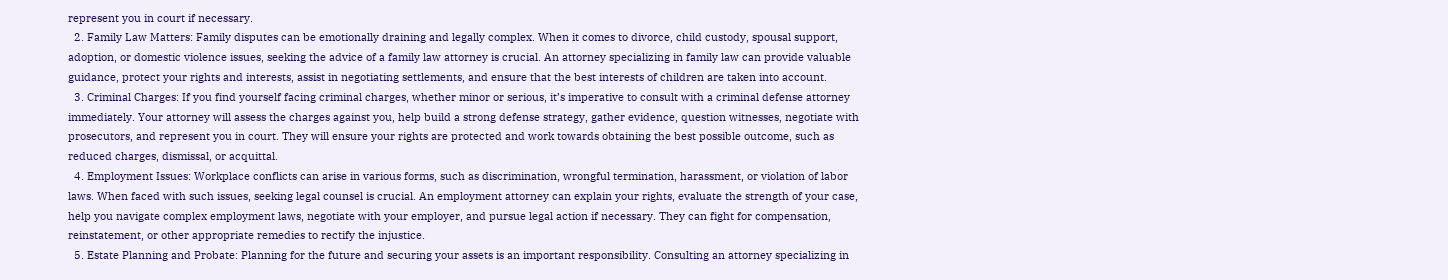represent you in court if necessary.
  2. Family Law Matters: Family disputes can be emotionally draining and legally complex. When it comes to divorce, child custody, spousal support, adoption, or domestic violence issues, seeking the advice of a family law attorney is crucial. An attorney specializing in family law can provide valuable guidance, protect your rights and interests, assist in negotiating settlements, and ensure that the best interests of children are taken into account.
  3. Criminal Charges: If you find yourself facing criminal charges, whether minor or serious, it’s imperative to consult with a criminal defense attorney immediately. Your attorney will assess the charges against you, help build a strong defense strategy, gather evidence, question witnesses, negotiate with prosecutors, and represent you in court. They will ensure your rights are protected and work towards obtaining the best possible outcome, such as reduced charges, dismissal, or acquittal.
  4. Employment Issues: Workplace conflicts can arise in various forms, such as discrimination, wrongful termination, harassment, or violation of labor laws. When faced with such issues, seeking legal counsel is crucial. An employment attorney can explain your rights, evaluate the strength of your case, help you navigate complex employment laws, negotiate with your employer, and pursue legal action if necessary. They can fight for compensation, reinstatement, or other appropriate remedies to rectify the injustice.
  5. Estate Planning and Probate: Planning for the future and securing your assets is an important responsibility. Consulting an attorney specializing in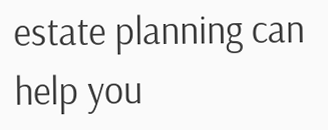estate planning can help you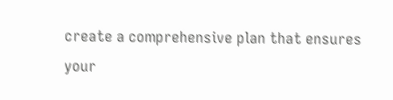create a comprehensive plan that ensures your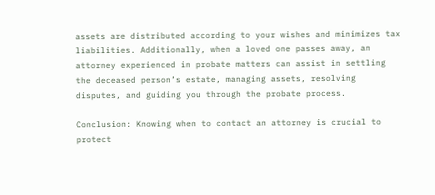assets are distributed according to your wishes and minimizes tax liabilities. Additionally, when a loved one passes away, an attorney experienced in probate matters can assist in settling the deceased person’s estate, managing assets, resolving disputes, and guiding you through the probate process.

Conclusion: Knowing when to contact an attorney is crucial to protect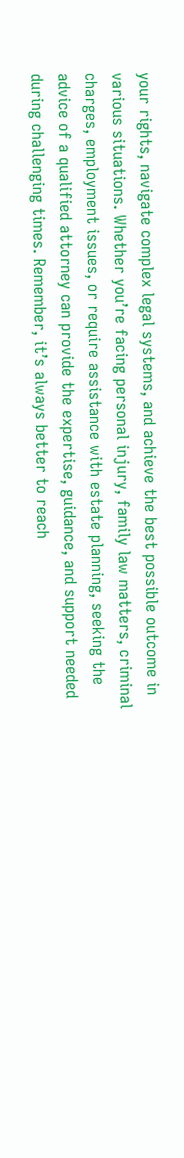your rights, navigate complex legal systems, and achieve the best possible outcome in various situations. Whether you’re facing personal injury, family law matters, criminal charges, employment issues, or require assistance with estate planning, seeking the advice of a qualified attorney can provide the expertise, guidance, and support needed during challenging times. Remember, it’s always better to reach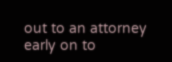out to an attorney early on to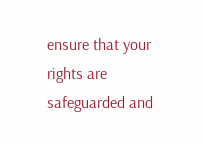ensure that your rights are safeguarded and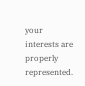your interests are properly represented.